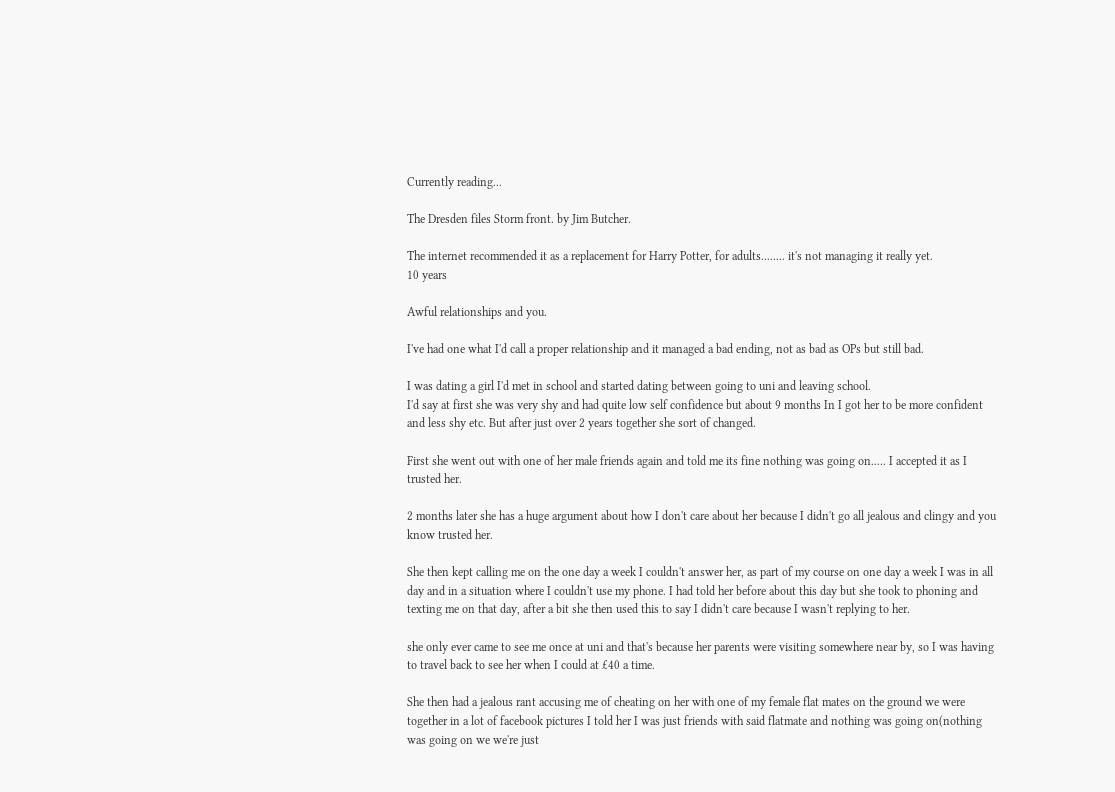Currently reading...

The Dresden files Storm front. by Jim Butcher.

The internet recommended it as a replacement for Harry Potter, for adults........ it's not managing it really yet.
10 years

Awful relationships and you.

I've had one what I'd call a proper relationship and it managed a bad ending, not as bad as OPs but still bad.

I was dating a girl I'd met in school and started dating between going to uni and leaving school.
I'd say at first she was very shy and had quite low self confidence but about 9 months In I got her to be more confident and less shy etc. But after just over 2 years together she sort of changed.

First she went out with one of her male friends again and told me its fine nothing was going on..... I accepted it as I trusted her.

2 months later she has a huge argument about how I don't care about her because I didn't go all jealous and clingy and you know trusted her.

She then kept calling me on the one day a week I couldn't answer her, as part of my course on one day a week I was in all day and in a situation where I couldn't use my phone. I had told her before about this day but she took to phoning and texting me on that day, after a bit she then used this to say I didn't care because I wasn't replying to her.

she only ever came to see me once at uni and that's because her parents were visiting somewhere near by, so I was having to travel back to see her when I could at £40 a time.

She then had a jealous rant accusing me of cheating on her with one of my female flat mates on the ground we were together in a lot of facebook pictures I told her I was just friends with said flatmate and nothing was going on(nothing was going on we we're just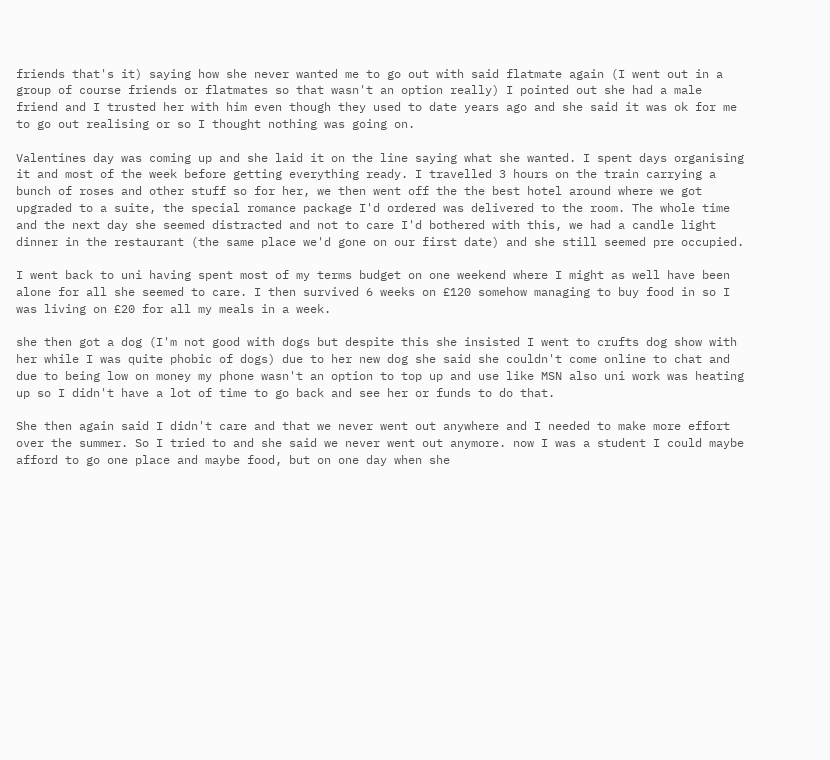friends that's it) saying how she never wanted me to go out with said flatmate again (I went out in a group of course friends or flatmates so that wasn't an option really) I pointed out she had a male friend and I trusted her with him even though they used to date years ago and she said it was ok for me to go out realising or so I thought nothing was going on.

Valentines day was coming up and she laid it on the line saying what she wanted. I spent days organising it and most of the week before getting everything ready. I travelled 3 hours on the train carrying a bunch of roses and other stuff so for her, we then went off the the best hotel around where we got upgraded to a suite, the special romance package I'd ordered was delivered to the room. The whole time and the next day she seemed distracted and not to care I'd bothered with this, we had a candle light dinner in the restaurant (the same place we'd gone on our first date) and she still seemed pre occupied.

I went back to uni having spent most of my terms budget on one weekend where I might as well have been alone for all she seemed to care. I then survived 6 weeks on £120 somehow managing to buy food in so I was living on £20 for all my meals in a week.

she then got a dog (I'm not good with dogs but despite this she insisted I went to crufts dog show with her while I was quite phobic of dogs) due to her new dog she said she couldn't come online to chat and due to being low on money my phone wasn't an option to top up and use like MSN also uni work was heating up so I didn't have a lot of time to go back and see her or funds to do that.

She then again said I didn't care and that we never went out anywhere and I needed to make more effort over the summer. So I tried to and she said we never went out anymore. now I was a student I could maybe afford to go one place and maybe food, but on one day when she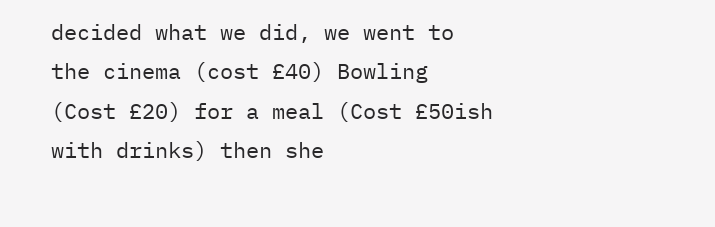decided what we did, we went to the cinema (cost £40) Bowling (Cost £20) for a meal (Cost £50ish with drinks) then she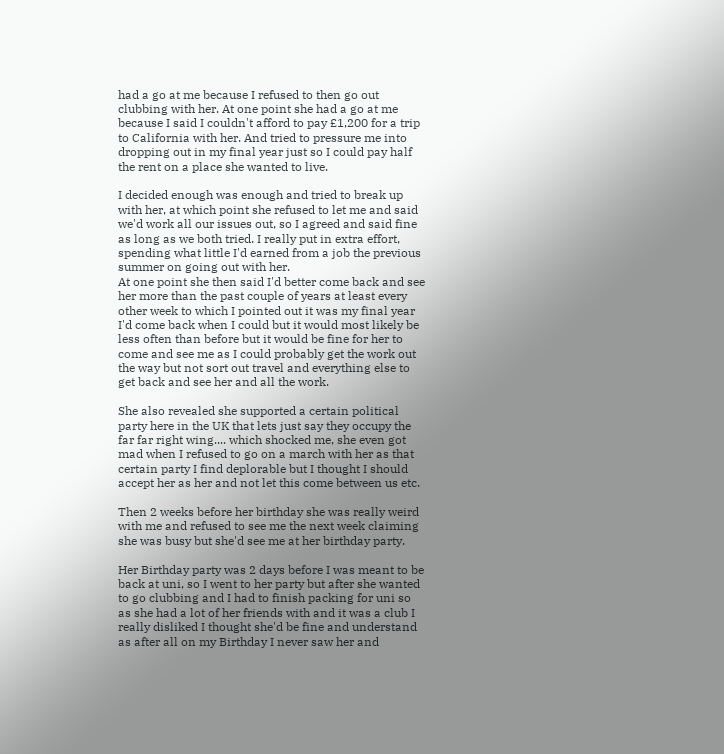had a go at me because I refused to then go out clubbing with her. At one point she had a go at me because I said I couldn't afford to pay £1,200 for a trip to California with her. And tried to pressure me into dropping out in my final year just so I could pay half the rent on a place she wanted to live.

I decided enough was enough and tried to break up with her, at which point she refused to let me and said we'd work all our issues out, so I agreed and said fine as long as we both tried. I really put in extra effort, spending what little I'd earned from a job the previous summer on going out with her.
At one point she then said I'd better come back and see her more than the past couple of years at least every other week to which I pointed out it was my final year I'd come back when I could but it would most likely be less often than before but it would be fine for her to come and see me as I could probably get the work out the way but not sort out travel and everything else to get back and see her and all the work.

She also revealed she supported a certain political party here in the UK that lets just say they occupy the far far right wing.... which shocked me, she even got mad when I refused to go on a march with her as that certain party I find deplorable but I thought I should accept her as her and not let this come between us etc.

Then 2 weeks before her birthday she was really weird with me and refused to see me the next week claiming she was busy but she'd see me at her birthday party.

Her Birthday party was 2 days before I was meant to be back at uni, so I went to her party but after she wanted to go clubbing and I had to finish packing for uni so as she had a lot of her friends with and it was a club I really disliked I thought she'd be fine and understand as after all on my Birthday I never saw her and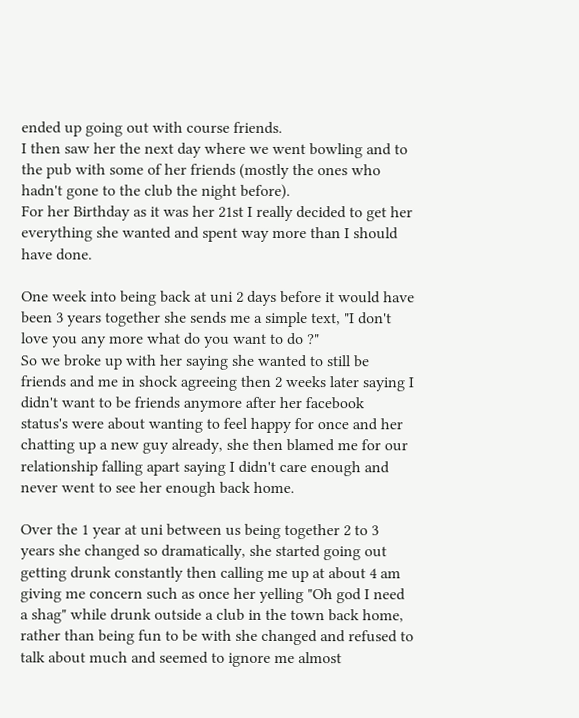ended up going out with course friends.
I then saw her the next day where we went bowling and to the pub with some of her friends (mostly the ones who hadn't gone to the club the night before).
For her Birthday as it was her 21st I really decided to get her everything she wanted and spent way more than I should have done.

One week into being back at uni 2 days before it would have been 3 years together she sends me a simple text, "I don't love you any more what do you want to do ?"
So we broke up with her saying she wanted to still be friends and me in shock agreeing then 2 weeks later saying I didn't want to be friends anymore after her facebook status's were about wanting to feel happy for once and her chatting up a new guy already, she then blamed me for our relationship falling apart saying I didn't care enough and never went to see her enough back home.

Over the 1 year at uni between us being together 2 to 3 years she changed so dramatically, she started going out getting drunk constantly then calling me up at about 4 am giving me concern such as once her yelling "Oh god I need a shag" while drunk outside a club in the town back home, rather than being fun to be with she changed and refused to talk about much and seemed to ignore me almost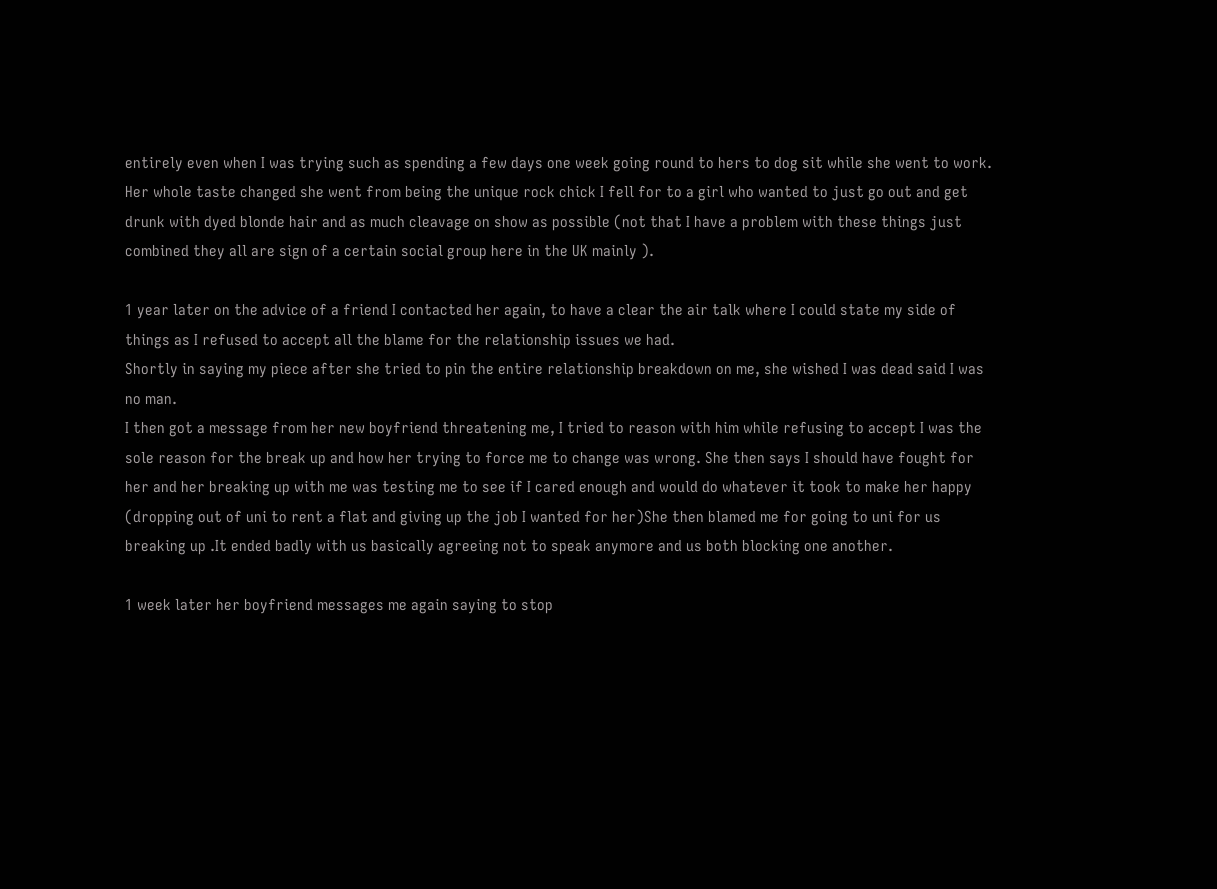entirely even when I was trying such as spending a few days one week going round to hers to dog sit while she went to work. Her whole taste changed she went from being the unique rock chick I fell for to a girl who wanted to just go out and get drunk with dyed blonde hair and as much cleavage on show as possible (not that I have a problem with these things just combined they all are sign of a certain social group here in the UK mainly ).

1 year later on the advice of a friend I contacted her again, to have a clear the air talk where I could state my side of things as I refused to accept all the blame for the relationship issues we had.
Shortly in saying my piece after she tried to pin the entire relationship breakdown on me, she wished I was dead said I was no man.
I then got a message from her new boyfriend threatening me, I tried to reason with him while refusing to accept I was the sole reason for the break up and how her trying to force me to change was wrong. She then says I should have fought for her and her breaking up with me was testing me to see if I cared enough and would do whatever it took to make her happy (dropping out of uni to rent a flat and giving up the job I wanted for her)She then blamed me for going to uni for us breaking up .It ended badly with us basically agreeing not to speak anymore and us both blocking one another.

1 week later her boyfriend messages me again saying to stop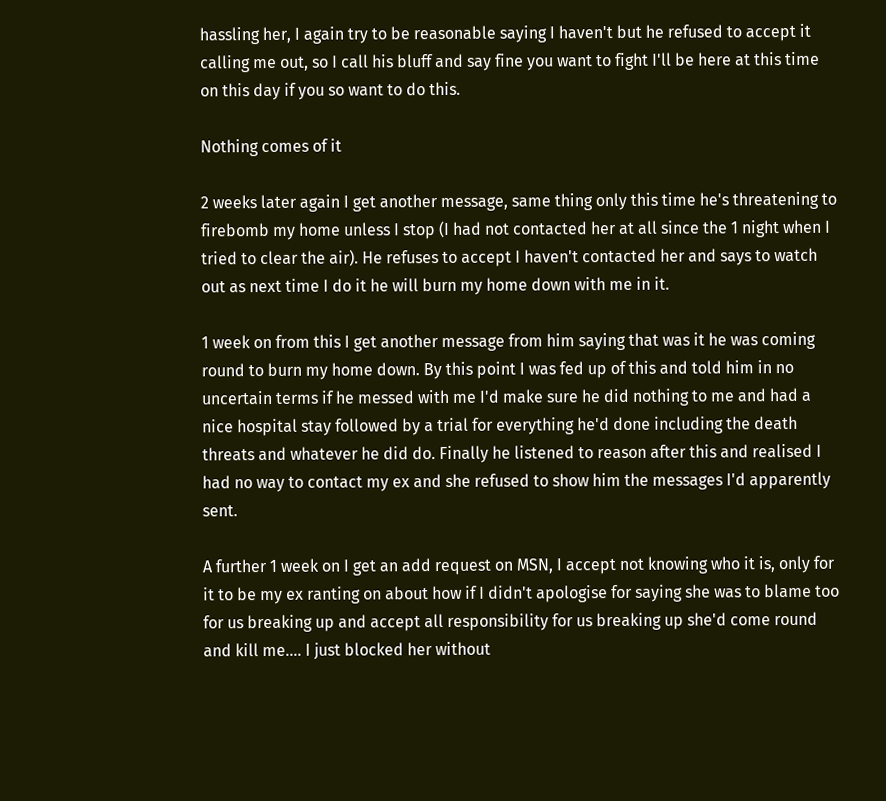hassling her, I again try to be reasonable saying I haven't but he refused to accept it calling me out, so I call his bluff and say fine you want to fight I'll be here at this time on this day if you so want to do this.

Nothing comes of it

2 weeks later again I get another message, same thing only this time he's threatening to firebomb my home unless I stop (I had not contacted her at all since the 1 night when I tried to clear the air). He refuses to accept I haven't contacted her and says to watch out as next time I do it he will burn my home down with me in it.

1 week on from this I get another message from him saying that was it he was coming round to burn my home down. By this point I was fed up of this and told him in no uncertain terms if he messed with me I'd make sure he did nothing to me and had a nice hospital stay followed by a trial for everything he'd done including the death threats and whatever he did do. Finally he listened to reason after this and realised I had no way to contact my ex and she refused to show him the messages I'd apparently sent.

A further 1 week on I get an add request on MSN, I accept not knowing who it is, only for it to be my ex ranting on about how if I didn't apologise for saying she was to blame too for us breaking up and accept all responsibility for us breaking up she'd come round and kill me.... I just blocked her without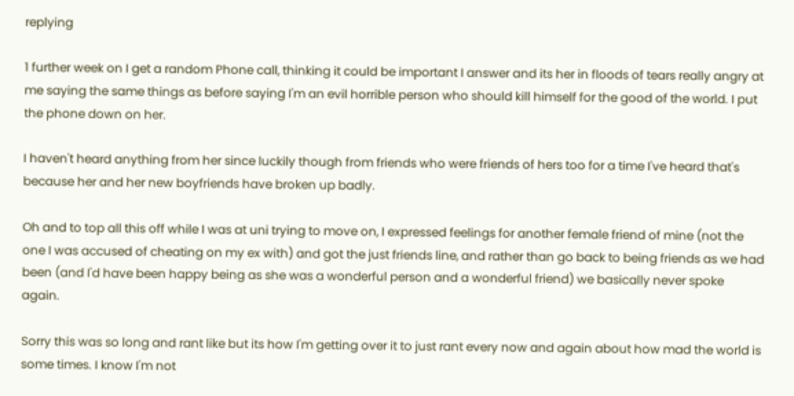replying

1 further week on I get a random Phone call, thinking it could be important I answer and its her in floods of tears really angry at me saying the same things as before saying I'm an evil horrible person who should kill himself for the good of the world. I put the phone down on her.

I haven't heard anything from her since luckily though from friends who were friends of hers too for a time I've heard that's because her and her new boyfriends have broken up badly.

Oh and to top all this off while I was at uni trying to move on, I expressed feelings for another female friend of mine (not the one I was accused of cheating on my ex with) and got the just friends line, and rather than go back to being friends as we had been (and I'd have been happy being as she was a wonderful person and a wonderful friend) we basically never spoke again.

Sorry this was so long and rant like but its how I'm getting over it to just rant every now and again about how mad the world is some times. I know I'm not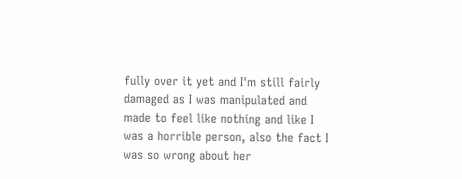fully over it yet and I'm still fairly damaged as I was manipulated and made to feel like nothing and like I was a horrible person, also the fact I was so wrong about her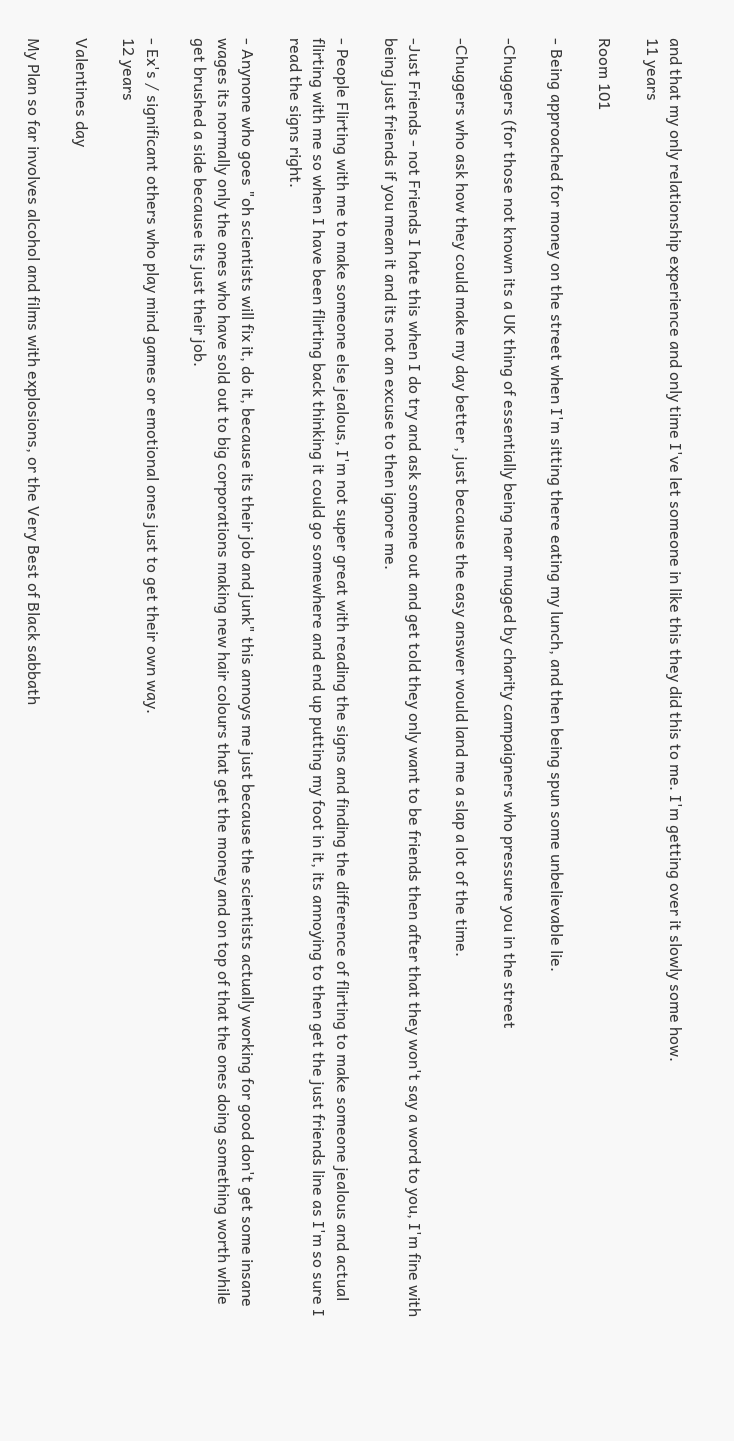and that my only relationship experience and only time I've let someone in like this they did this to me. I'm getting over it slowly some how.
11 years

Room 101

- Being approached for money on the street when I'm sitting there eating my lunch, and then being spun some unbelievable lie.

-Chuggers (for those not known its a UK thing of essentially being near mugged by charity campaigners who pressure you in the street

-Chuggers who ask how they could make my day better , just because the easy answer would land me a slap a lot of the time.

-Just Friends - not Friends I hate this when I do try and ask someone out and get told they only want to be friends then after that they won't say a word to you, I'm fine with being just friends if you mean it and its not an excuse to then ignore me.

- People Flirting with me to make someone else jealous, I'm not super great with reading the signs and finding the difference of flirting to make someone jealous and actual flirting with me so when I have been flirting back thinking it could go somewhere and end up putting my foot in it, its annoying to then get the just friends line as I'm so sure I read the signs right.

- Anynone who goes "oh scientists will fix it, do it, because its their job and junk" this annoys me just because the scientists actually working for good don't get some insane wages its normally only the ones who have sold out to big corporations making new hair colours that get the money and on top of that the ones doing something worth while get brushed a side because its just their job.

- Ex's / significant others who play mind games or emotional ones just to get their own way.
12 years

Valentines day

My Plan so far involves alcohol and films with explosions, or the Very Best of Black sabbath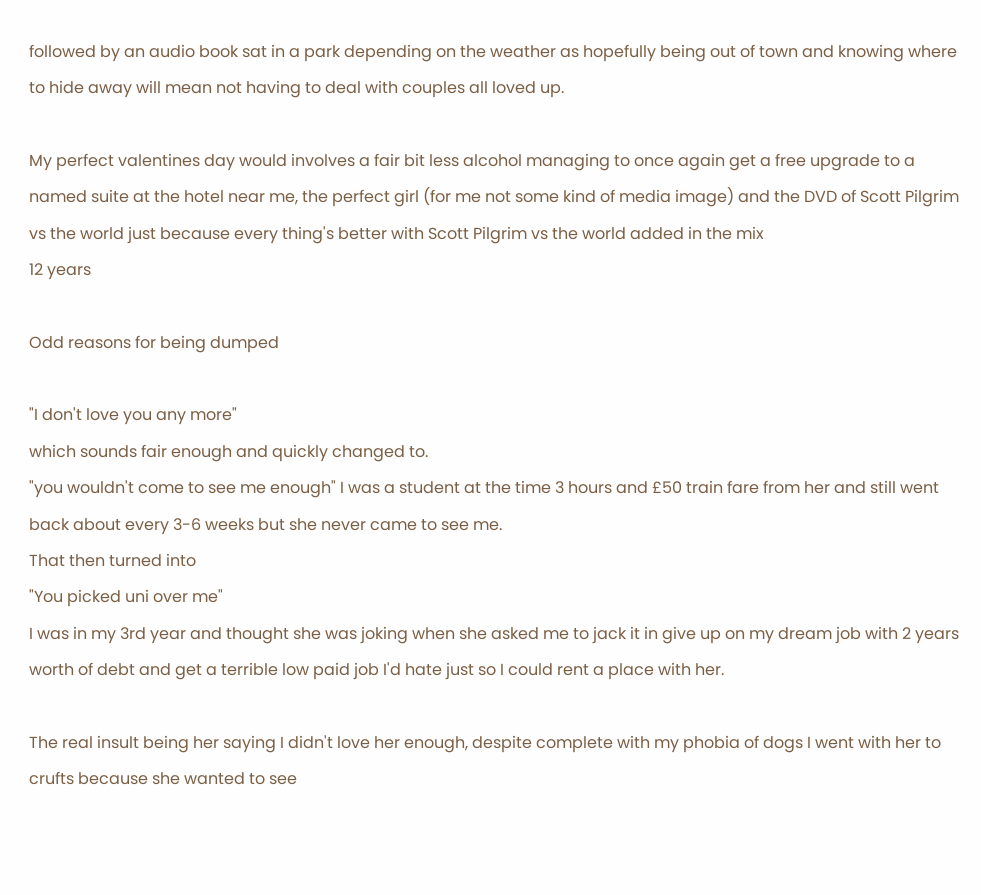followed by an audio book sat in a park depending on the weather as hopefully being out of town and knowing where to hide away will mean not having to deal with couples all loved up.

My perfect valentines day would involves a fair bit less alcohol managing to once again get a free upgrade to a named suite at the hotel near me, the perfect girl (for me not some kind of media image) and the DVD of Scott Pilgrim vs the world just because every thing's better with Scott Pilgrim vs the world added in the mix
12 years

Odd reasons for being dumped

"I don't love you any more"
which sounds fair enough and quickly changed to.
"you wouldn't come to see me enough" I was a student at the time 3 hours and £50 train fare from her and still went back about every 3-6 weeks but she never came to see me.
That then turned into
"You picked uni over me"
I was in my 3rd year and thought she was joking when she asked me to jack it in give up on my dream job with 2 years worth of debt and get a terrible low paid job I'd hate just so I could rent a place with her.

The real insult being her saying I didn't love her enough, despite complete with my phobia of dogs I went with her to crufts because she wanted to see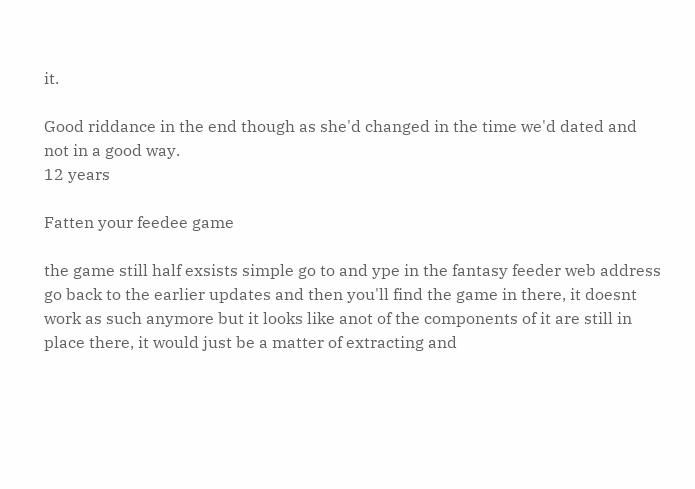it.

Good riddance in the end though as she'd changed in the time we'd dated and not in a good way.
12 years

Fatten your feedee game

the game still half exsists simple go to and ype in the fantasy feeder web address go back to the earlier updates and then you'll find the game in there, it doesnt work as such anymore but it looks like anot of the components of it are still in place there, it would just be a matter of extracting and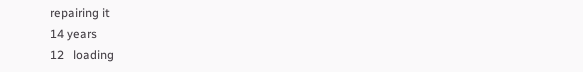repairing it
14 years
12   loading